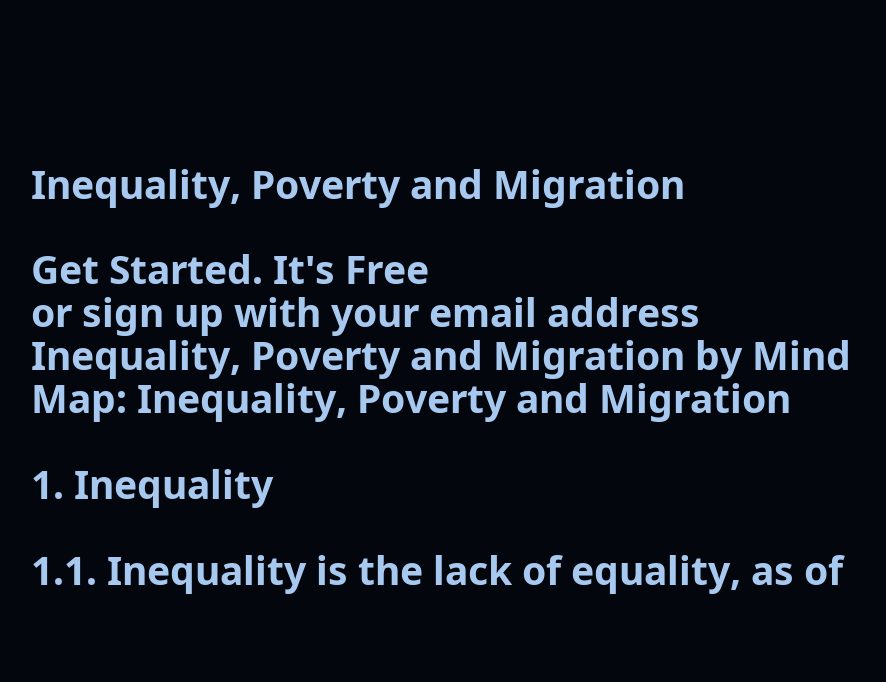Inequality, Poverty and Migration

Get Started. It's Free
or sign up with your email address
Inequality, Poverty and Migration by Mind Map: Inequality, Poverty and Migration

1. Inequality

1.1. Inequality is the lack of equality, as of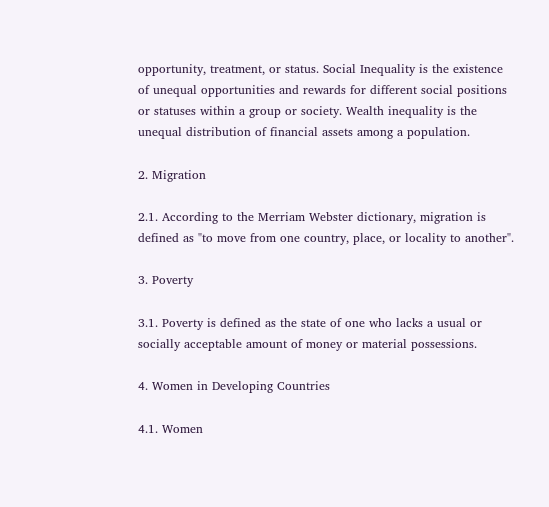opportunity, treatment, or status. Social Inequality is the existence of unequal opportunities and rewards for different social positions or statuses within a group or society. Wealth inequality is the unequal distribution of financial assets among a population.

2. Migration

2.1. According to the Merriam Webster dictionary, migration is defined as "to move from one country, place, or locality to another".

3. Poverty

3.1. Poverty is defined as the state of one who lacks a usual or socially acceptable amount of money or material possessions.

4. Women in Developing Countries

4.1. Women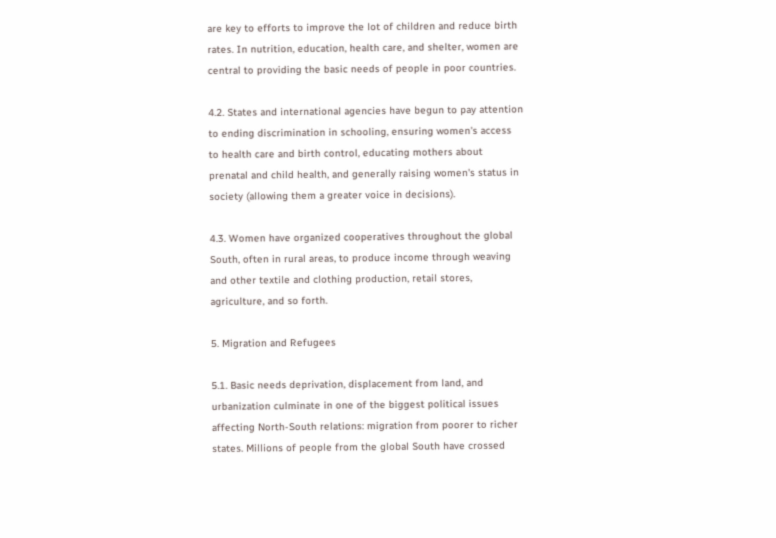are key to efforts to improve the lot of children and reduce birth rates. In nutrition, education, health care, and shelter, women are central to providing the basic needs of people in poor countries.

4.2. States and international agencies have begun to pay attention to ending discrimination in schooling, ensuring women's access to health care and birth control, educating mothers about prenatal and child health, and generally raising women's status in society (allowing them a greater voice in decisions).

4.3. Women have organized cooperatives throughout the global South, often in rural areas, to produce income through weaving and other textile and clothing production, retail stores, agriculture, and so forth.

5. Migration and Refugees

5.1. Basic needs deprivation, displacement from land, and urbanization culminate in one of the biggest political issues affecting North-South relations: migration from poorer to richer states. Millions of people from the global South have crossed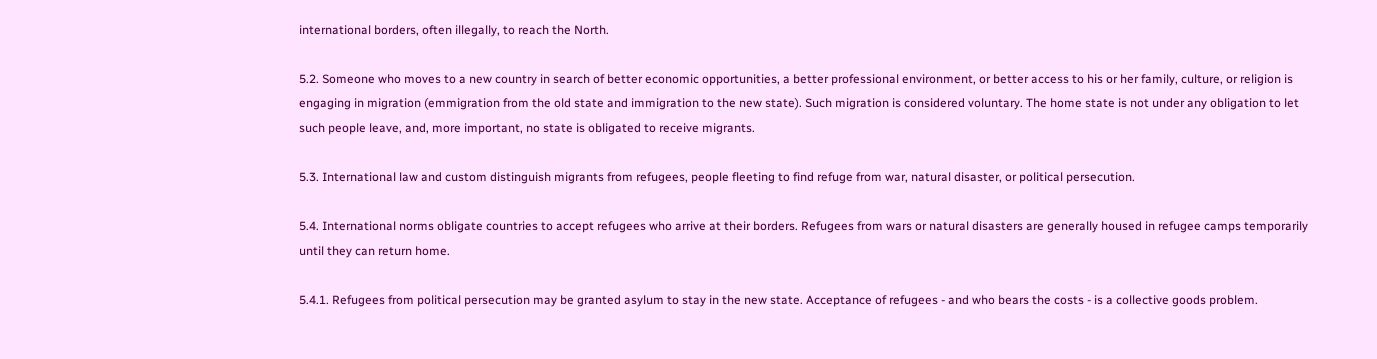international borders, often illegally, to reach the North.

5.2. Someone who moves to a new country in search of better economic opportunities, a better professional environment, or better access to his or her family, culture, or religion is engaging in migration (emmigration from the old state and immigration to the new state). Such migration is considered voluntary. The home state is not under any obligation to let such people leave, and, more important, no state is obligated to receive migrants.

5.3. International law and custom distinguish migrants from refugees, people fleeting to find refuge from war, natural disaster, or political persecution.

5.4. International norms obligate countries to accept refugees who arrive at their borders. Refugees from wars or natural disasters are generally housed in refugee camps temporarily until they can return home.

5.4.1. Refugees from political persecution may be granted asylum to stay in the new state. Acceptance of refugees - and who bears the costs - is a collective goods problem.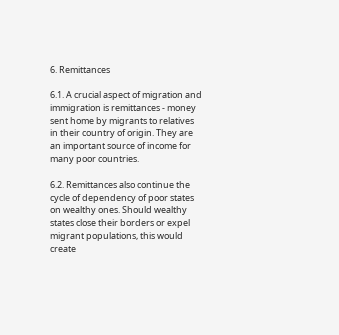6. Remittances

6.1. A crucial aspect of migration and immigration is remittances - money sent home by migrants to relatives in their country of origin. They are an important source of income for many poor countries.

6.2. Remittances also continue the cycle of dependency of poor states on wealthy ones. Should wealthy states close their borders or expel migrant populations, this would create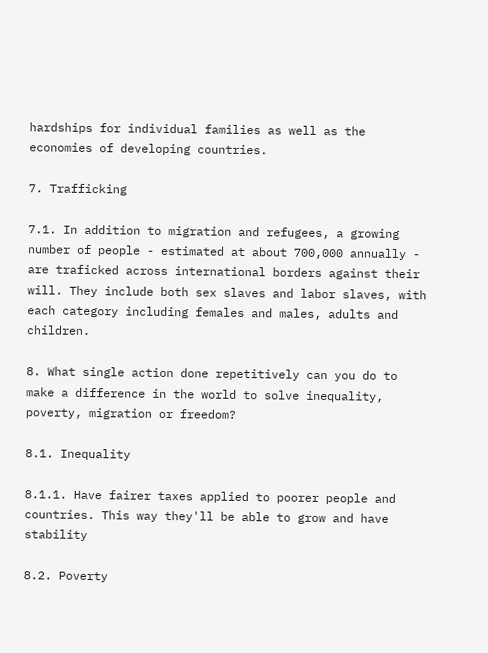hardships for individual families as well as the economies of developing countries.

7. Trafficking

7.1. In addition to migration and refugees, a growing number of people - estimated at about 700,000 annually - are traficked across international borders against their will. They include both sex slaves and labor slaves, with each category including females and males, adults and children.

8. What single action done repetitively can you do to make a difference in the world to solve inequality, poverty, migration or freedom?

8.1. Inequality

8.1.1. Have fairer taxes applied to poorer people and countries. This way they'll be able to grow and have stability

8.2. Poverty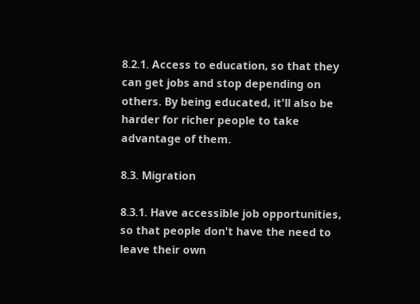8.2.1. Access to education, so that they can get jobs and stop depending on others. By being educated, it'll also be harder for richer people to take advantage of them.

8.3. Migration

8.3.1. Have accessible job opportunities, so that people don't have the need to leave their own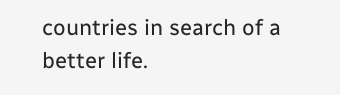countries in search of a better life.